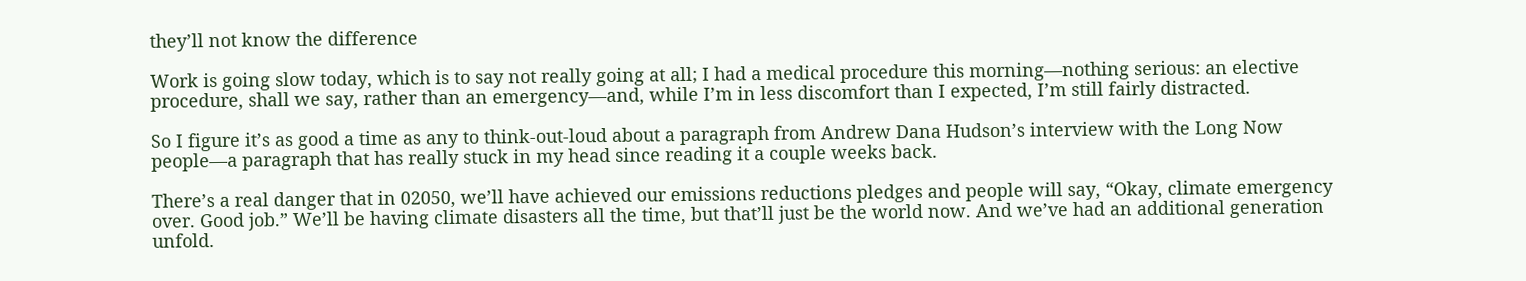they’ll not know the difference

Work is going slow today, which is to say not really going at all; I had a medical procedure this morning—nothing serious: an elective procedure, shall we say, rather than an emergency—and, while I’m in less discomfort than I expected, I’m still fairly distracted.

So I figure it’s as good a time as any to think-out-loud about a paragraph from Andrew Dana Hudson’s interview with the Long Now people—a paragraph that has really stuck in my head since reading it a couple weeks back.

There’s a real danger that in 02050, we’ll have achieved our emissions reductions pledges and people will say, “Okay, climate emergency over. Good job.” We’ll be having climate disasters all the time, but that’ll just be the world now. And we’ve had an additional generation unfold.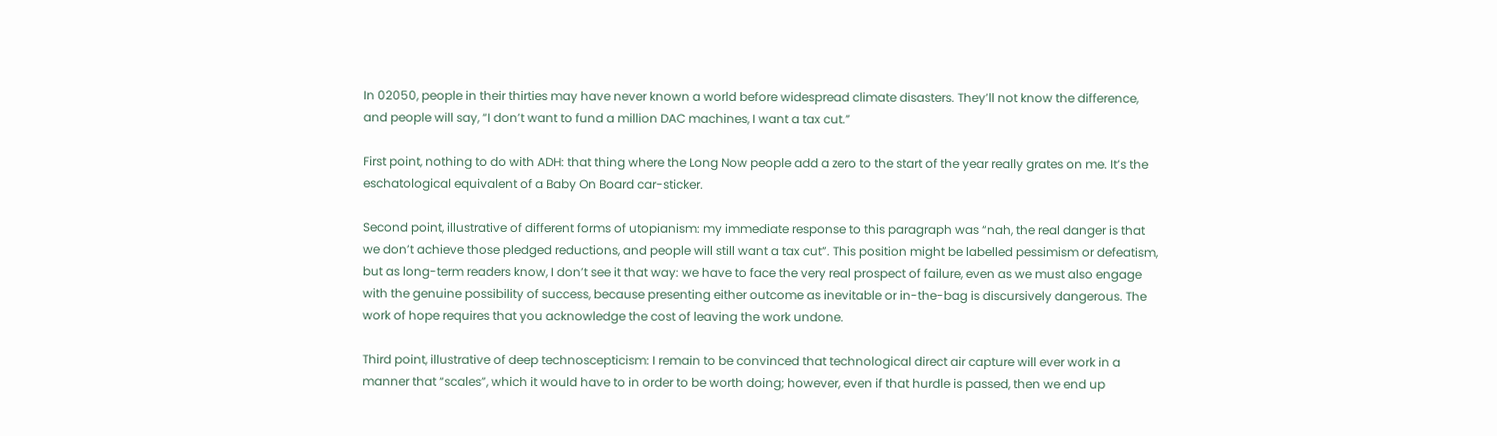In 02050, people in their thirties may have never known a world before widespread climate disasters. They’ll not know the difference, and people will say, “I don’t want to fund a million DAC machines, I want a tax cut.”

First point, nothing to do with ADH: that thing where the Long Now people add a zero to the start of the year really grates on me. It’s the eschatological equivalent of a Baby On Board car-sticker.

Second point, illustrative of different forms of utopianism: my immediate response to this paragraph was “nah, the real danger is that we don’t achieve those pledged reductions, and people will still want a tax cut”. This position might be labelled pessimism or defeatism, but as long-term readers know, I don’t see it that way: we have to face the very real prospect of failure, even as we must also engage with the genuine possibility of success, because presenting either outcome as inevitable or in-the-bag is discursively dangerous. The work of hope requires that you acknowledge the cost of leaving the work undone.

Third point, illustrative of deep technoscepticism: I remain to be convinced that technological direct air capture will ever work in a manner that “scales”, which it would have to in order to be worth doing; however, even if that hurdle is passed, then we end up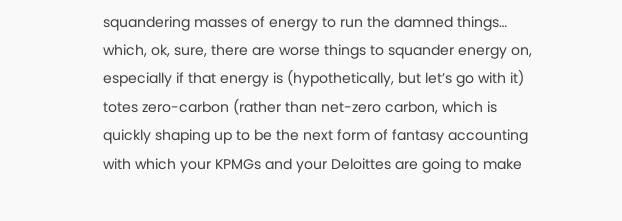squandering masses of energy to run the damned things… which, ok, sure, there are worse things to squander energy on, especially if that energy is (hypothetically, but let’s go with it) totes zero-carbon (rather than net-zero carbon, which is quickly shaping up to be the next form of fantasy accounting with which your KPMGs and your Deloittes are going to make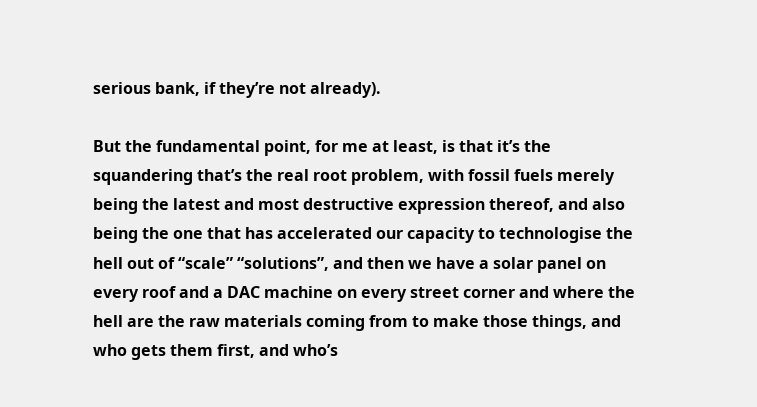serious bank, if they’re not already).

But the fundamental point, for me at least, is that it’s the squandering that’s the real root problem, with fossil fuels merely being the latest and most destructive expression thereof, and also being the one that has accelerated our capacity to technologise the hell out of “scale” “solutions”, and then we have a solar panel on every roof and a DAC machine on every street corner and where the hell are the raw materials coming from to make those things, and who gets them first, and who’s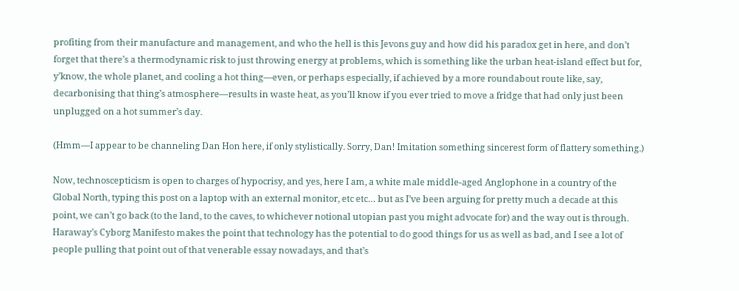profiting from their manufacture and management, and who the hell is this Jevons guy and how did his paradox get in here, and don’t forget that there’s a thermodynamic risk to just throwing energy at problems, which is something like the urban heat-island effect but for, y’know, the whole planet, and cooling a hot thing—even, or perhaps especially, if achieved by a more roundabout route like, say, decarbonising that thing’s atmosphere—results in waste heat, as you’ll know if you ever tried to move a fridge that had only just been unplugged on a hot summer’s day.

(Hmm—I appear to be channeling Dan Hon here, if only stylistically. Sorry, Dan! Imitation something sincerest form of flattery something.)

Now, technoscepticism is open to charges of hypocrisy, and yes, here I am, a white male middle-aged Anglophone in a country of the Global North, typing this post on a laptop with an external monitor, etc etc… but as I’ve been arguing for pretty much a decade at this point, we can’t go back (to the land, to the caves, to whichever notional utopian past you might advocate for) and the way out is through. Haraway’s Cyborg Manifesto makes the point that technology has the potential to do good things for us as well as bad, and I see a lot of people pulling that point out of that venerable essay nowadays, and that’s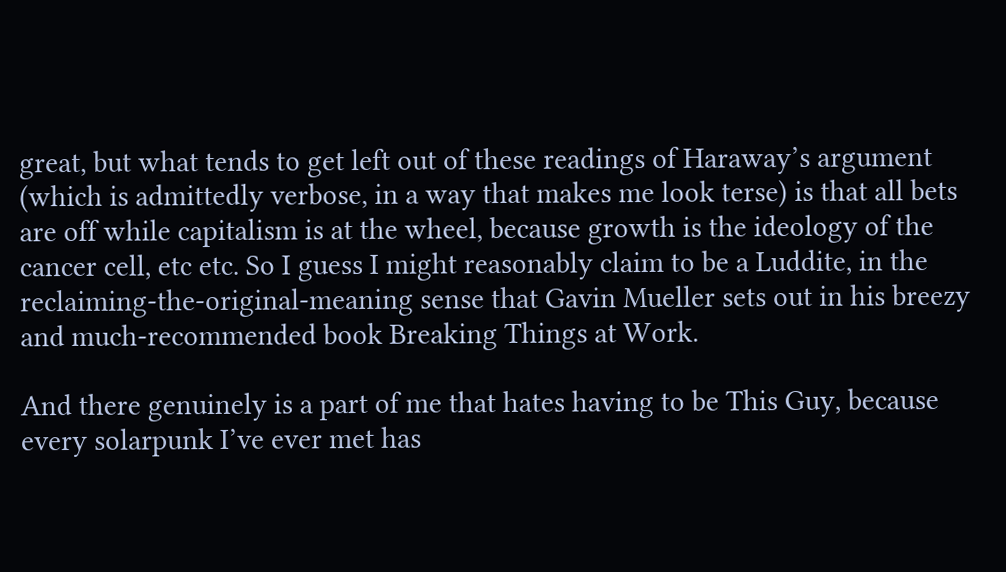great, but what tends to get left out of these readings of Haraway’s argument (which is admittedly verbose, in a way that makes me look terse) is that all bets are off while capitalism is at the wheel, because growth is the ideology of the cancer cell, etc etc. So I guess I might reasonably claim to be a Luddite, in the reclaiming-the-original-meaning sense that Gavin Mueller sets out in his breezy and much-recommended book Breaking Things at Work.

And there genuinely is a part of me that hates having to be This Guy, because every solarpunk I’ve ever met has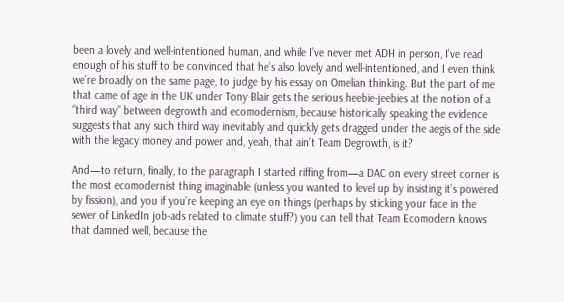been a lovely and well-intentioned human, and while I’ve never met ADH in person, I’ve read enough of his stuff to be convinced that he’s also lovely and well-intentioned, and I even think we’re broadly on the same page, to judge by his essay on Omelian thinking. But the part of me that came of age in the UK under Tony Blair gets the serious heebie-jeebies at the notion of a “third way” between degrowth and ecomodernism, because historically speaking the evidence suggests that any such third way inevitably and quickly gets dragged under the aegis of the side with the legacy money and power and, yeah, that ain’t Team Degrowth, is it?

And—to return, finally, to the paragraph I started riffing from—a DAC on every street corner is the most ecomodernist thing imaginable (unless you wanted to level up by insisting it’s powered by fission), and you if you’re keeping an eye on things (perhaps by sticking your face in the sewer of LinkedIn job-ads related to climate stuff?) you can tell that Team Ecomodern knows that damned well, because the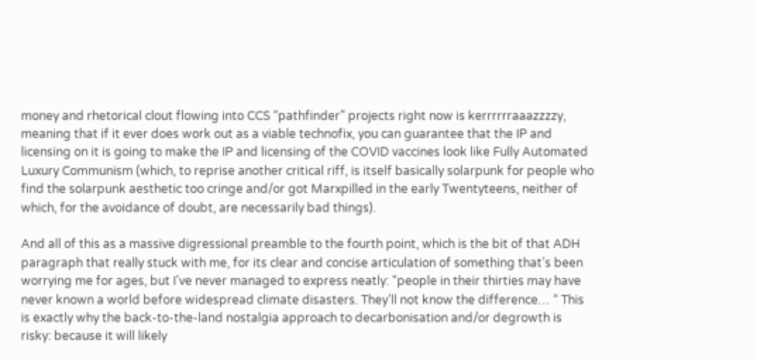money and rhetorical clout flowing into CCS “pathfinder” projects right now is kerrrrrraaazzzzy, meaning that if it ever does work out as a viable technofix, you can guarantee that the IP and licensing on it is going to make the IP and licensing of the COVID vaccines look like Fully Automated Luxury Communism (which, to reprise another critical riff, is itself basically solarpunk for people who find the solarpunk aesthetic too cringe and/or got Marxpilled in the early Twentyteens, neither of which, for the avoidance of doubt, are necessarily bad things).

And all of this as a massive digressional preamble to the fourth point, which is the bit of that ADH paragraph that really stuck with me, for its clear and concise articulation of something that’s been worrying me for ages, but I’ve never managed to express neatly: “people in their thirties may have never known a world before widespread climate disasters. They’ll not know the difference… “ This is exactly why the back-to-the-land nostalgia approach to decarbonisation and/or degrowth is risky: because it will likely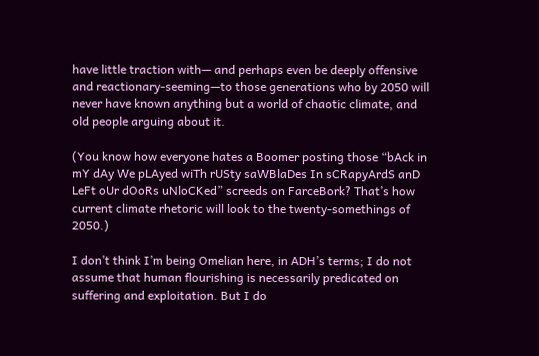have little traction with— and perhaps even be deeply offensive and reactionary-seeming—to those generations who by 2050 will never have known anything but a world of chaotic climate, and old people arguing about it.

(You know how everyone hates a Boomer posting those “bAck in mY dAy We pLAyed wiTh rUSty saWBlaDes In sCRapyArdS anD LeFt oUr dOoRs uNloCKed” screeds on FarceBork? That’s how current climate rhetoric will look to the twenty-somethings of 2050.)

I don’t think I’m being Omelian here, in ADH’s terms; I do not assume that human flourishing is necessarily predicated on suffering and exploitation. But I do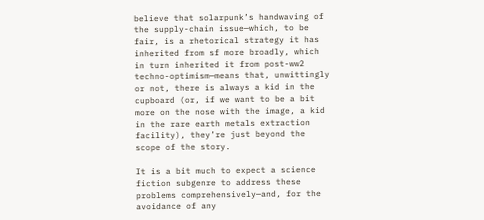believe that solarpunk’s handwaving of the supply-chain issue—which, to be fair, is a rhetorical strategy it has inherited from sf more broadly, which in turn inherited it from post-ww2 techno-optimism—means that, unwittingly or not, there is always a kid in the cupboard (or, if we want to be a bit more on the nose with the image, a kid in the rare earth metals extraction facility), they’re just beyond the scope of the story.

It is a bit much to expect a science fiction subgenre to address these problems comprehensively—and, for the avoidance of any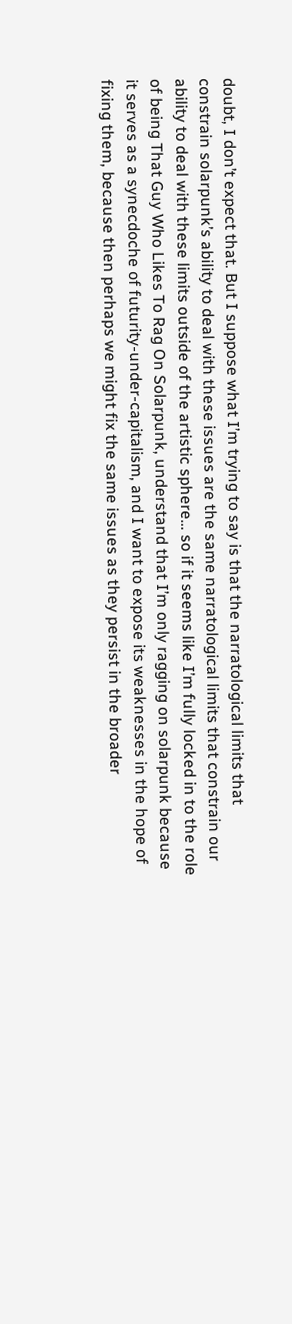doubt, I don’t expect that. But I suppose what I’m trying to say is that the narratological limits that constrain solarpunk’s ability to deal with these issues are the same narratological limits that constrain our ability to deal with these limits outside of the artistic sphere… so if it seems like I’m fully locked in to the role of being That Guy Who Likes To Rag On Solarpunk, understand that I’m only ragging on solarpunk because it serves as a synecdoche of futurity-under-capitalism, and I want to expose its weaknesses in the hope of fixing them, because then perhaps we might fix the same issues as they persist in the broader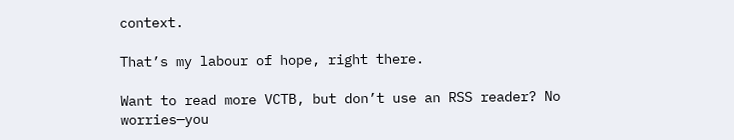context.

That’s my labour of hope, right there.

Want to read more VCTB, but don’t use an RSS reader? No worries—you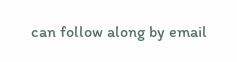can follow along by email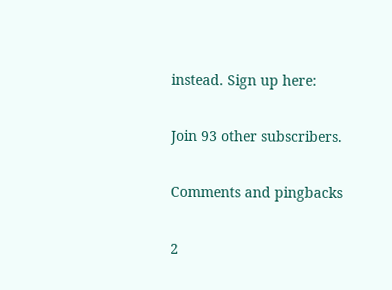instead. Sign up here:

Join 93 other subscribers.

Comments and pingbacks

2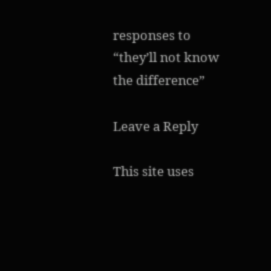responses to “they’ll not know the difference”

Leave a Reply

This site uses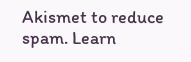Akismet to reduce spam. Learn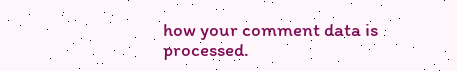how your comment data is processed.